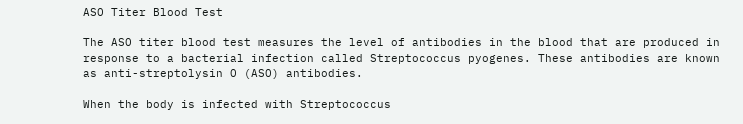ASO Titer Blood Test

The ASO titer blood test measures the level of antibodies in the blood that are produced in response to a bacterial infection called Streptococcus pyogenes. These antibodies are known as anti-streptolysin O (ASO) antibodies.

When the body is infected with Streptococcus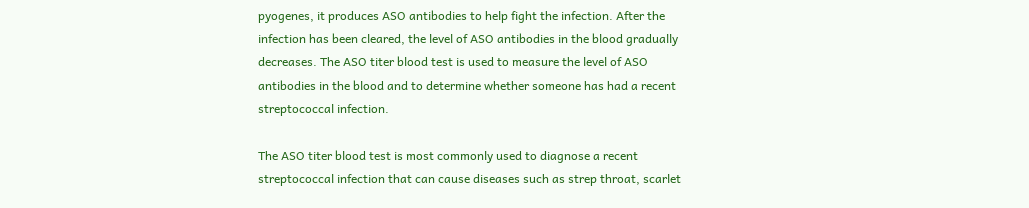pyogenes, it produces ASO antibodies to help fight the infection. After the infection has been cleared, the level of ASO antibodies in the blood gradually decreases. The ASO titer blood test is used to measure the level of ASO antibodies in the blood and to determine whether someone has had a recent streptococcal infection.

The ASO titer blood test is most commonly used to diagnose a recent streptococcal infection that can cause diseases such as strep throat, scarlet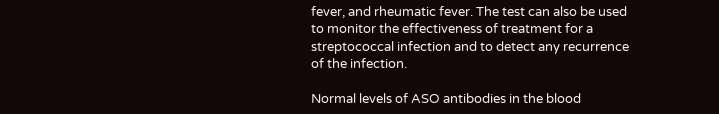fever, and rheumatic fever. The test can also be used to monitor the effectiveness of treatment for a streptococcal infection and to detect any recurrence of the infection.

Normal levels of ASO antibodies in the blood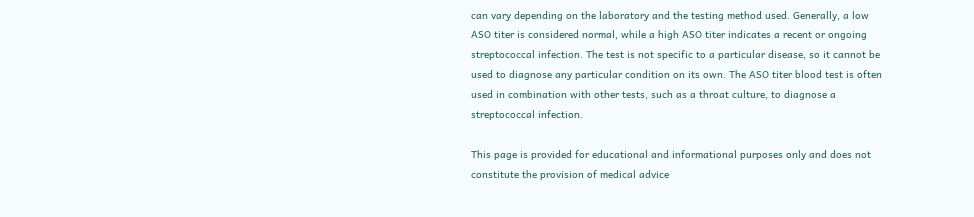can vary depending on the laboratory and the testing method used. Generally, a low ASO titer is considered normal, while a high ASO titer indicates a recent or ongoing streptococcal infection. The test is not specific to a particular disease, so it cannot be used to diagnose any particular condition on its own. The ASO titer blood test is often used in combination with other tests, such as a throat culture, to diagnose a streptococcal infection.

This page is provided for educational and informational purposes only and does not constitute the provision of medical advice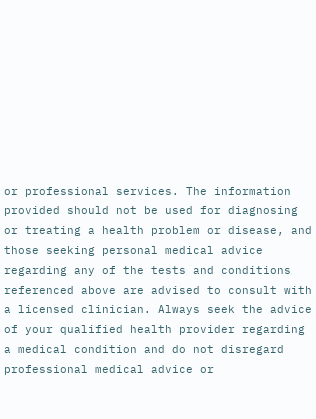or professional services. The information provided should not be used for diagnosing or treating a health problem or disease, and those seeking personal medical advice regarding any of the tests and conditions referenced above are advised to consult with a licensed clinician. Always seek the advice of your qualified health provider regarding a medical condition and do not disregard professional medical advice or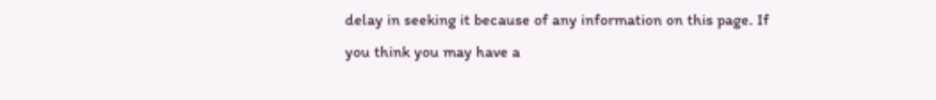delay in seeking it because of any information on this page. If you think you may have a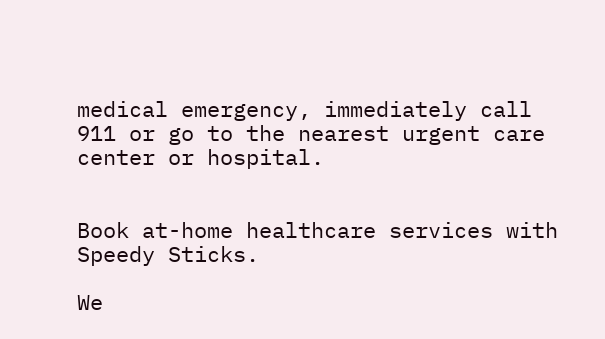medical emergency, immediately call 911 or go to the nearest urgent care center or hospital.


Book at-home healthcare services with Speedy Sticks.

We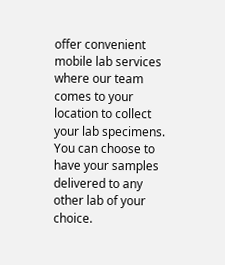offer convenient mobile lab services where our team comes to your location to collect your lab specimens. You can choose to have your samples delivered to any other lab of your choice.